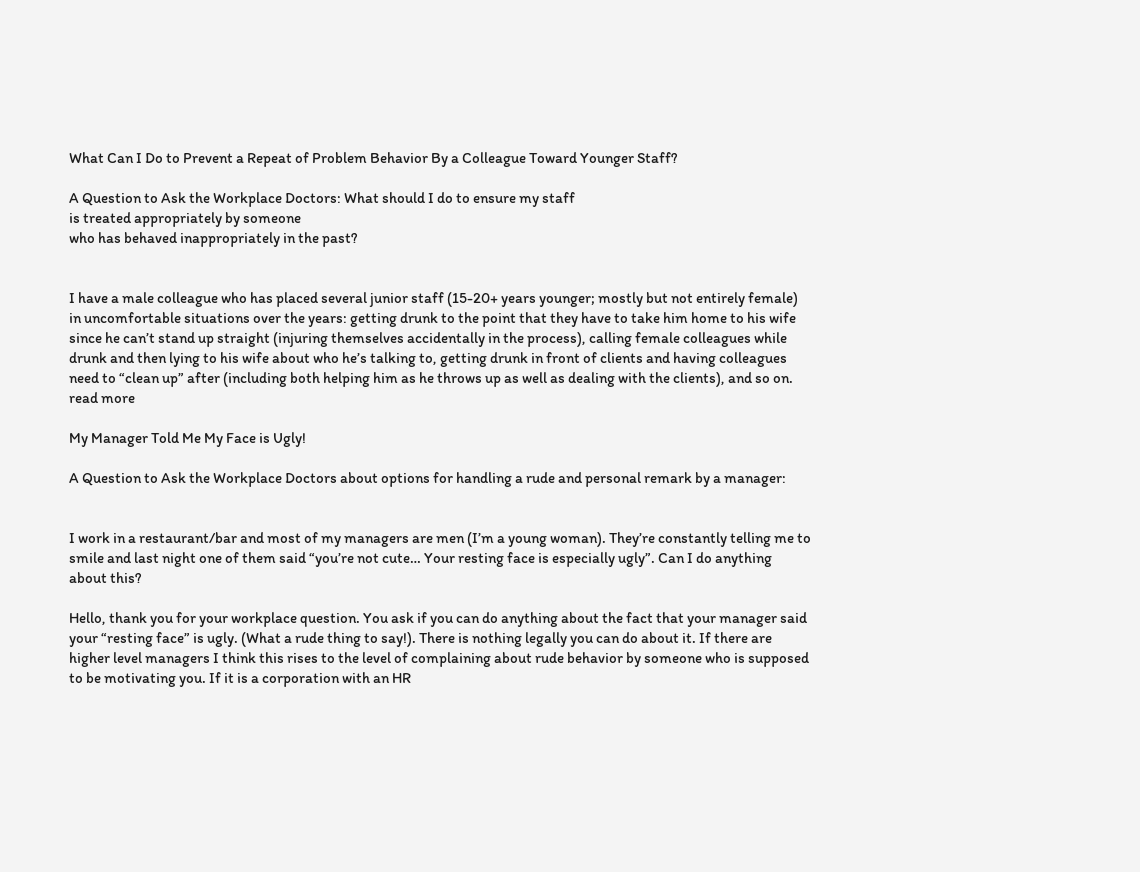What Can I Do to Prevent a Repeat of Problem Behavior By a Colleague Toward Younger Staff?

A Question to Ask the Workplace Doctors: What should I do to ensure my staff
is treated appropriately by someone
who has behaved inappropriately in the past?


I have a male colleague who has placed several junior staff (15-20+ years younger; mostly but not entirely female) in uncomfortable situations over the years: getting drunk to the point that they have to take him home to his wife since he can’t stand up straight (injuring themselves accidentally in the process), calling female colleagues while drunk and then lying to his wife about who he’s talking to, getting drunk in front of clients and having colleagues need to “clean up” after (including both helping him as he throws up as well as dealing with the clients), and so on. read more

My Manager Told Me My Face is Ugly!

A Question to Ask the Workplace Doctors about options for handling a rude and personal remark by a manager:


I work in a restaurant/bar and most of my managers are men (I’m a young woman). They’re constantly telling me to smile and last night one of them said “you’re not cute… Your resting face is especially ugly”. Can I do anything about this?

Hello, thank you for your workplace question. You ask if you can do anything about the fact that your manager said your “resting face” is ugly. (What a rude thing to say!). There is nothing legally you can do about it. If there are higher level managers I think this rises to the level of complaining about rude behavior by someone who is supposed to be motivating you. If it is a corporation with an HR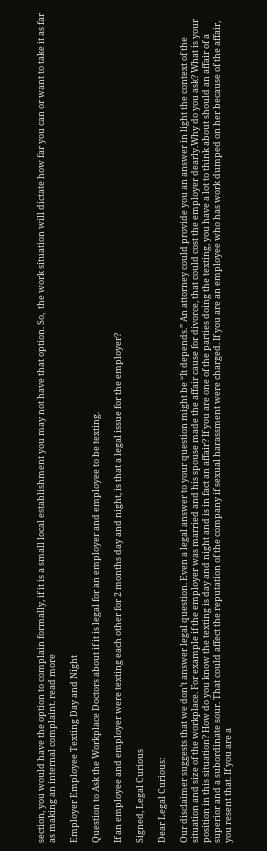section, you would have the option to complain formally, if it is a small local establishment you may not have that option. So,  the work situation will dictate how far you can or want to take it as far as making an internal complaint. read more

Employer Employee Texting Day and Night

Question to Ask the Workplace Doctors about if it is legal for an employer and employee to be texting.

If an employee and employer were texting each other for 2 months day and night, is that a legal issue for the employer?

Signed, Legal Curious

Dear Legal Curious:

Our disclaimer suggests that we don’t answer legal question. Even a legal answer to your question might be “It depends.” An attorney could provide you an answer in light the context of the situation and size of the workplace. For example if the employer was married and his spouse made the affair cause for divorce, that could cost the employer dearly.Why do you ask? What is your position in this situation? How do you know the texting is day and night and is in fact an affair? If you are one of the parties doing the texting, you have a lot to think about should an affair of a superior and a subordinate sour. That could affect the reputation of the company if sexual harassment were charged. If you are an employee who has work dumped on her because of the affair, you resent that. If you are a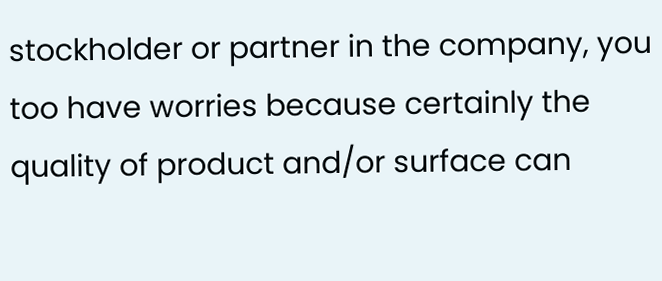stockholder or partner in the company, you too have worries because certainly the quality of product and/or surface can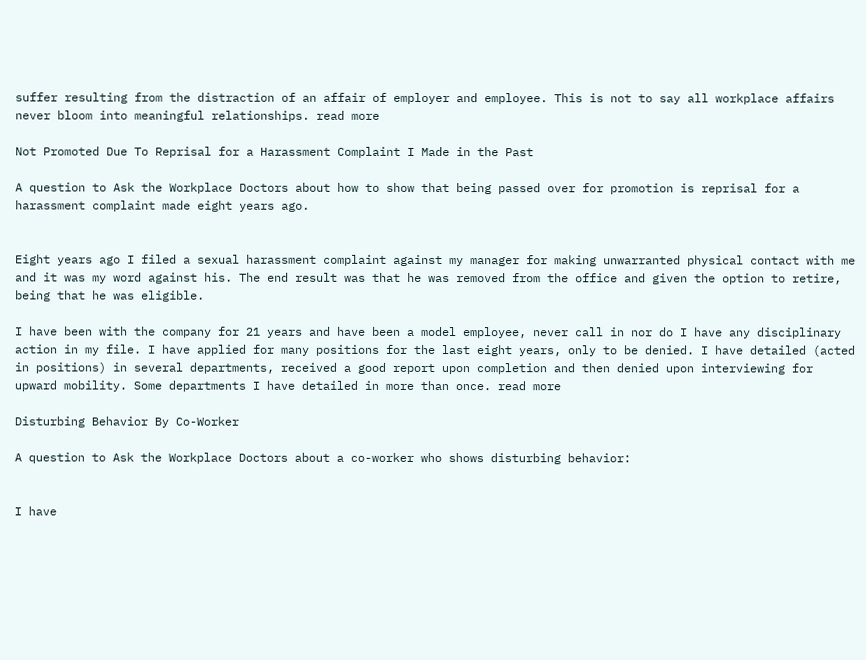suffer resulting from the distraction of an affair of employer and employee. This is not to say all workplace affairs never bloom into meaningful relationships. read more

Not Promoted Due To Reprisal for a Harassment Complaint I Made in the Past

A question to Ask the Workplace Doctors about how to show that being passed over for promotion is reprisal for a harassment complaint made eight years ago.


Eight years ago I filed a sexual harassment complaint against my manager for making unwarranted physical contact with me and it was my word against his. The end result was that he was removed from the office and given the option to retire, being that he was eligible.

I have been with the company for 21 years and have been a model employee, never call in nor do I have any disciplinary action in my file. I have applied for many positions for the last eight years, only to be denied. I have detailed (acted in positions) in several departments, received a good report upon completion and then denied upon interviewing for upward mobility. Some departments I have detailed in more than once. read more

Disturbing Behavior By Co-Worker

A question to Ask the Workplace Doctors about a co-worker who shows disturbing behavior:


I have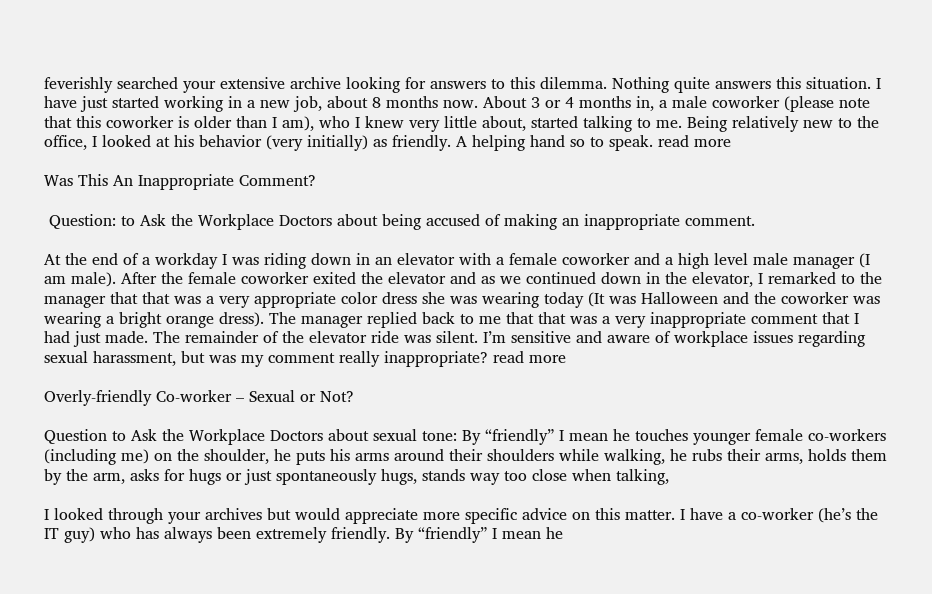feverishly searched your extensive archive looking for answers to this dilemma. Nothing quite answers this situation. I have just started working in a new job, about 8 months now. About 3 or 4 months in, a male coworker (please note that this coworker is older than I am), who I knew very little about, started talking to me. Being relatively new to the office, I looked at his behavior (very initially) as friendly. A helping hand so to speak. read more

Was This An Inappropriate Comment?

 Question: to Ask the Workplace Doctors about being accused of making an inappropriate comment.

At the end of a workday I was riding down in an elevator with a female coworker and a high level male manager (I am male). After the female coworker exited the elevator and as we continued down in the elevator, I remarked to the manager that that was a very appropriate color dress she was wearing today (It was Halloween and the coworker was wearing a bright orange dress). The manager replied back to me that that was a very inappropriate comment that I had just made. The remainder of the elevator ride was silent. I’m sensitive and aware of workplace issues regarding sexual harassment, but was my comment really inappropriate? read more

Overly-friendly Co-worker – Sexual or Not?

Question to Ask the Workplace Doctors about sexual tone: By “friendly” I mean he touches younger female co-workers (including me) on the shoulder, he puts his arms around their shoulders while walking, he rubs their arms, holds them by the arm, asks for hugs or just spontaneously hugs, stands way too close when talking,

I looked through your archives but would appreciate more specific advice on this matter. I have a co-worker (he’s the IT guy) who has always been extremely friendly. By “friendly” I mean he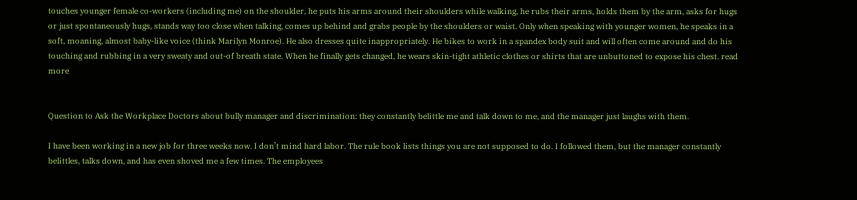touches younger female co-workers (including me) on the shoulder, he puts his arms around their shoulders while walking, he rubs their arms, holds them by the arm, asks for hugs or just spontaneously hugs, stands way too close when talking, comes up behind and grabs people by the shoulders or waist. Only when speaking with younger women, he speaks in a soft, moaning, almost baby-like voice (think Marilyn Monroe). He also dresses quite inappropriately. He bikes to work in a spandex body suit and will often come around and do his touching and rubbing in a very sweaty and out-of breath state. When he finally gets changed, he wears skin-tight athletic clothes or shirts that are unbuttoned to expose his chest. read more


Question to Ask the Workplace Doctors about bully manager and discrimination: they constantly belittle me and talk down to me, and the manager just laughs with them.

I have been working in a new job for three weeks now. I don’t mind hard labor. The rule book lists things you are not supposed to do. I followed them, but the manager constantly belittles, talks down, and has even shoved me a few times. The employees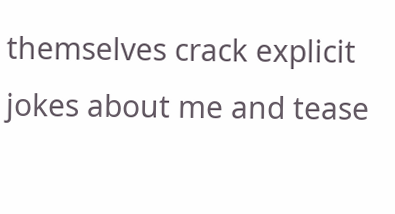themselves crack explicit jokes about me and tease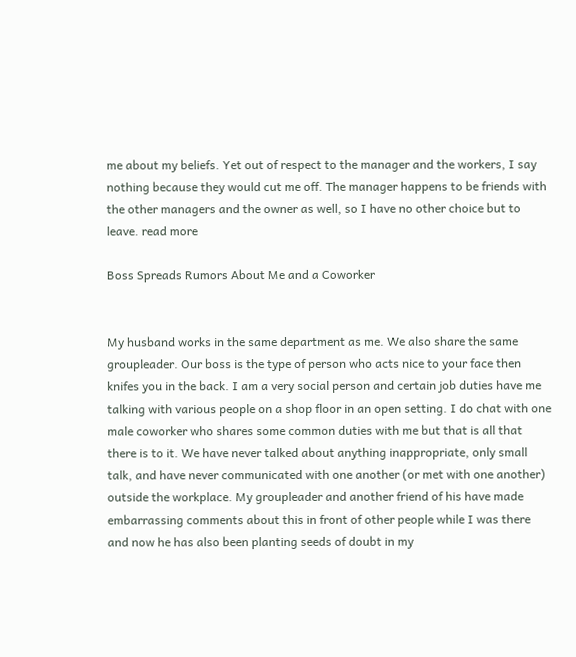me about my beliefs. Yet out of respect to the manager and the workers, I say nothing because they would cut me off. The manager happens to be friends with the other managers and the owner as well, so I have no other choice but to leave. read more

Boss Spreads Rumors About Me and a Coworker


My husband works in the same department as me. We also share the same groupleader. Our boss is the type of person who acts nice to your face then knifes you in the back. I am a very social person and certain job duties have me talking with various people on a shop floor in an open setting. I do chat with one male coworker who shares some common duties with me but that is all that there is to it. We have never talked about anything inappropriate, only small talk, and have never communicated with one another (or met with one another) outside the workplace. My groupleader and another friend of his have made embarrassing comments about this in front of other people while I was there and now he has also been planting seeds of doubt in my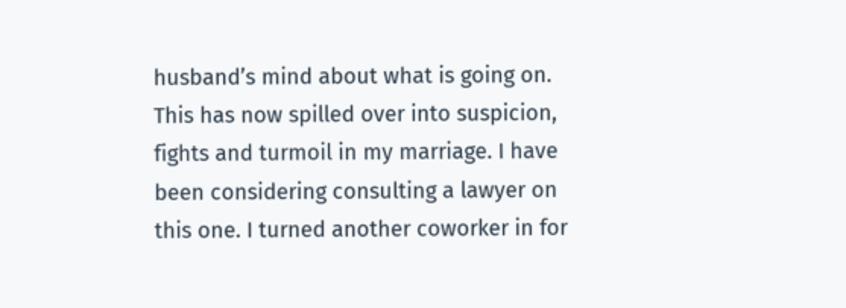husband’s mind about what is going on. This has now spilled over into suspicion, fights and turmoil in my marriage. I have been considering consulting a lawyer on this one. I turned another coworker in for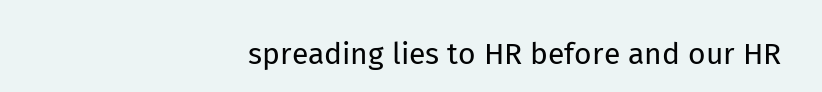spreading lies to HR before and our HR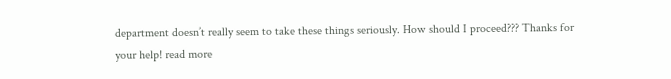department doesn’t really seem to take these things seriously. How should I proceed??? Thanks for your help! read more